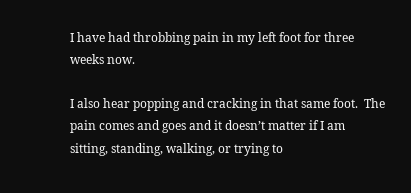I have had throbbing pain in my left foot for three weeks now.

I also hear popping and cracking in that same foot.  The pain comes and goes and it doesn’t matter if I am sitting, standing, walking, or trying to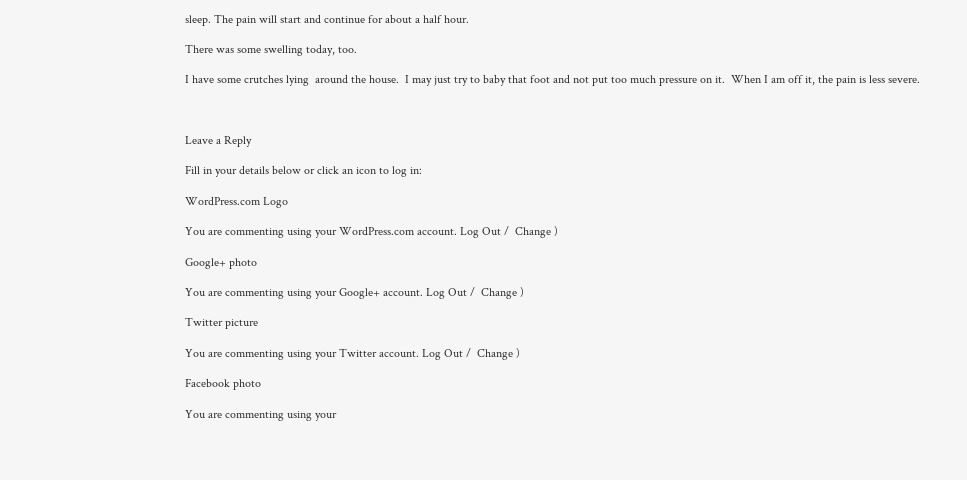sleep. The pain will start and continue for about a half hour.

There was some swelling today, too.

I have some crutches lying  around the house.  I may just try to baby that foot and not put too much pressure on it.  When I am off it, the pain is less severe.



Leave a Reply

Fill in your details below or click an icon to log in:

WordPress.com Logo

You are commenting using your WordPress.com account. Log Out /  Change )

Google+ photo

You are commenting using your Google+ account. Log Out /  Change )

Twitter picture

You are commenting using your Twitter account. Log Out /  Change )

Facebook photo

You are commenting using your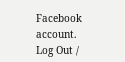Facebook account. Log Out /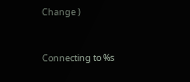Change )


Connecting to %s